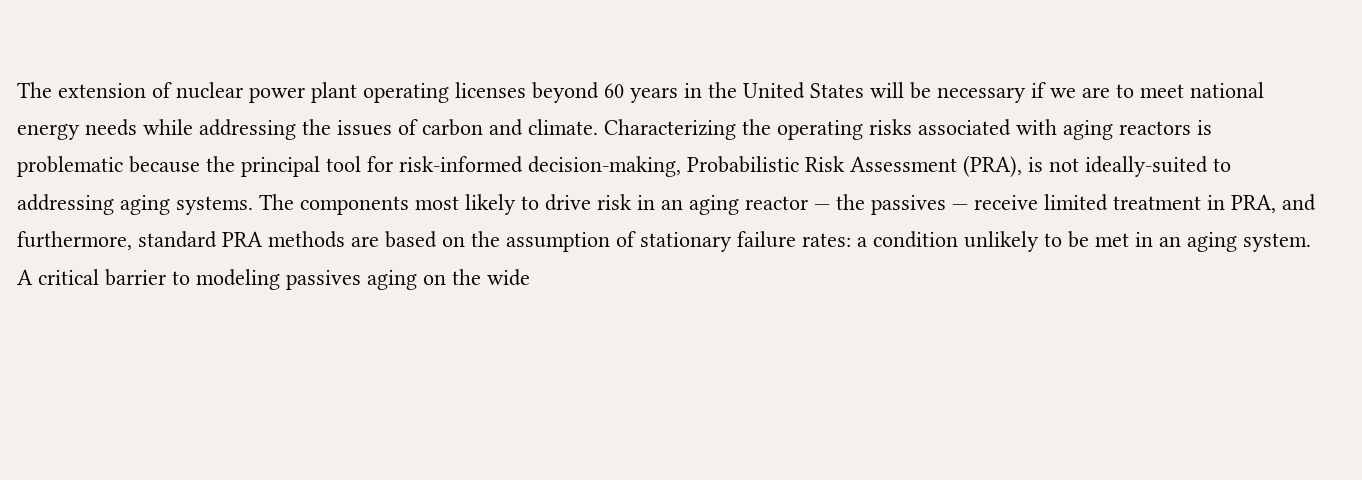The extension of nuclear power plant operating licenses beyond 60 years in the United States will be necessary if we are to meet national energy needs while addressing the issues of carbon and climate. Characterizing the operating risks associated with aging reactors is problematic because the principal tool for risk-informed decision-making, Probabilistic Risk Assessment (PRA), is not ideally-suited to addressing aging systems. The components most likely to drive risk in an aging reactor — the passives — receive limited treatment in PRA, and furthermore, standard PRA methods are based on the assumption of stationary failure rates: a condition unlikely to be met in an aging system. A critical barrier to modeling passives aging on the wide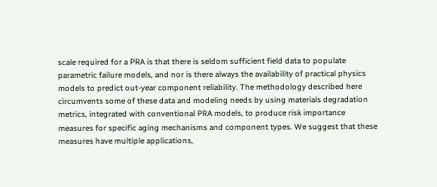scale required for a PRA is that there is seldom sufficient field data to populate parametric failure models, and nor is there always the availability of practical physics models to predict out-year component reliability. The methodology described here circumvents some of these data and modeling needs by using materials degradation metrics, integrated with conventional PRA models, to produce risk importance measures for specific aging mechanisms and component types. We suggest that these measures have multiple applications,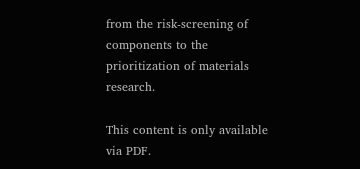from the risk-screening of components to the prioritization of materials research.

This content is only available via PDF.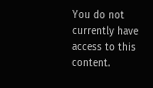You do not currently have access to this content.